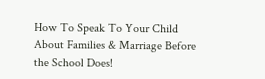How To Speak To Your Child About Families & Marriage Before the School Does!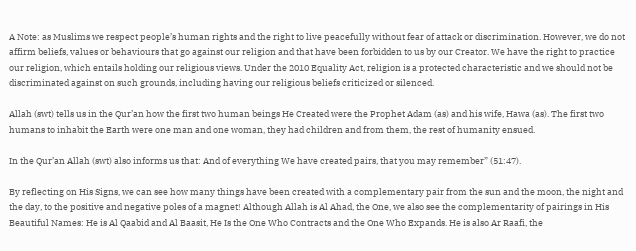A Note: as Muslims we respect people’s human rights and the right to live peacefully without fear of attack or discrimination. However, we do not affirm beliefs, values or behaviours that go against our religion and that have been forbidden to us by our Creator. We have the right to practice our religion, which entails holding our religious views. Under the 2010 Equality Act, religion is a protected characteristic and we should not be discriminated against on such grounds, including having our religious beliefs criticized or silenced.

Allah (swt) tells us in the Qur’an how the first two human beings He Created were the Prophet Adam (as) and his wife, Hawa (as). The first two humans to inhabit the Earth were one man and one woman, they had children and from them, the rest of humanity ensued.

In the Qur’an Allah (swt) also informs us that: And of everything We have created pairs, that you may remember” (51:47).

By reflecting on His Signs, we can see how many things have been created with a complementary pair from the sun and the moon, the night and the day, to the positive and negative poles of a magnet! Although Allah is Al Ahad, the One, we also see the complementarity of pairings in His Beautiful Names: He is Al Qaabid and Al Baasit, He Is the One Who Contracts and the One Who Expands. He is also Ar Raafi, the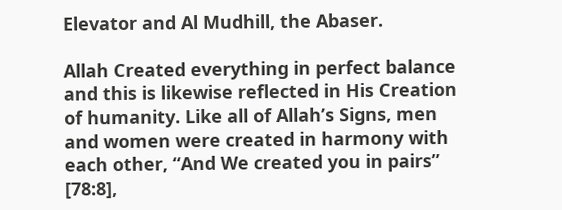Elevator and Al Mudhill, the Abaser.

Allah Created everything in perfect balance and this is likewise reflected in His Creation of humanity. Like all of Allah’s Signs, men and women were created in harmony with each other, “And We created you in pairs” [78:8],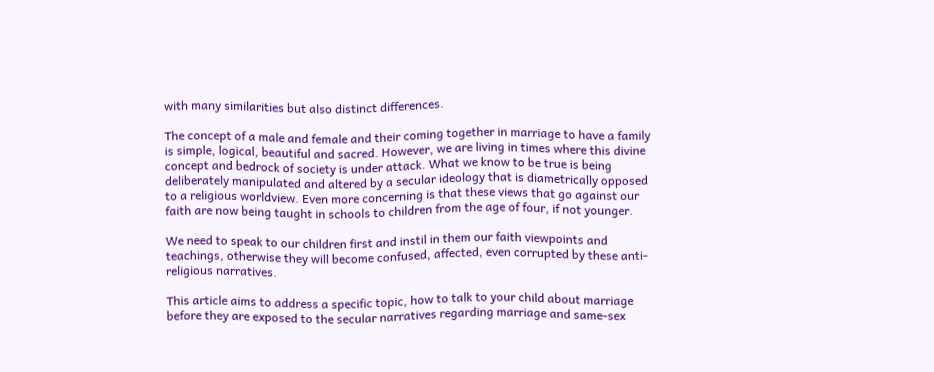with many similarities but also distinct differences.

The concept of a male and female and their coming together in marriage to have a family is simple, logical, beautiful and sacred. However, we are living in times where this divine concept and bedrock of society is under attack. What we know to be true is being deliberately manipulated and altered by a secular ideology that is diametrically opposed to a religious worldview. Even more concerning is that these views that go against our faith are now being taught in schools to children from the age of four, if not younger.

We need to speak to our children first and instil in them our faith viewpoints and teachings, otherwise they will become confused, affected, even corrupted by these anti-religious narratives.

This article aims to address a specific topic, how to talk to your child about marriage before they are exposed to the secular narratives regarding marriage and same-sex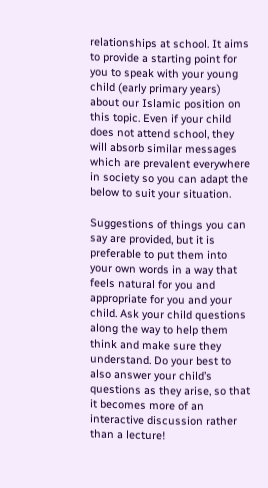relationships at school. It aims to provide a starting point for you to speak with your young child (early primary years) about our Islamic position on this topic. Even if your child does not attend school, they will absorb similar messages which are prevalent everywhere in society so you can adapt the below to suit your situation.

Suggestions of things you can say are provided, but it is preferable to put them into your own words in a way that feels natural for you and appropriate for you and your child. Ask your child questions along the way to help them think and make sure they understand. Do your best to also answer your child’s questions as they arise, so that it becomes more of an interactive discussion rather than a lecture!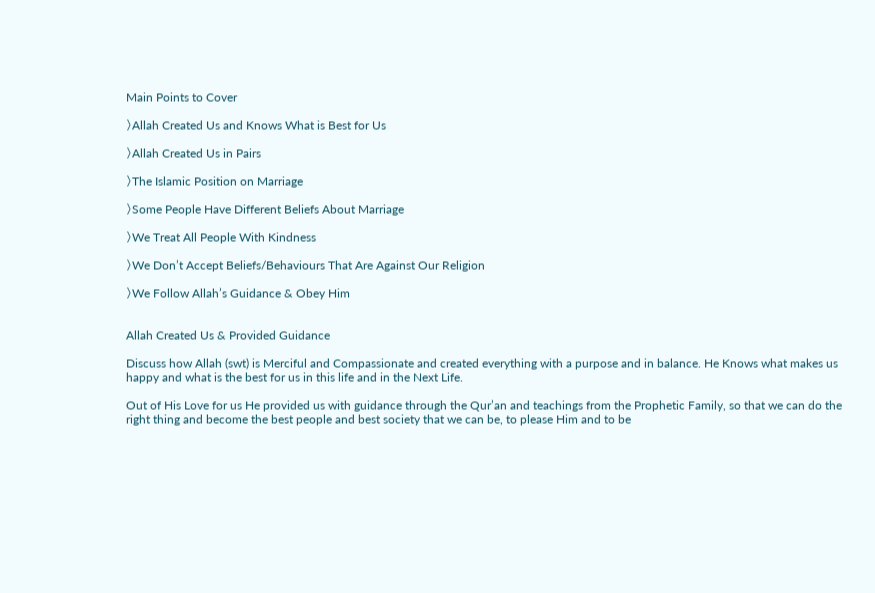Main Points to Cover

〉Allah Created Us and Knows What is Best for Us

〉Allah Created Us in Pairs

〉The Islamic Position on Marriage

〉Some People Have Different Beliefs About Marriage

〉We Treat All People With Kindness

〉We Don’t Accept Beliefs/Behaviours That Are Against Our Religion

〉We Follow Allah’s Guidance & Obey Him


Allah Created Us & Provided Guidance

Discuss how Allah (swt) is Merciful and Compassionate and created everything with a purpose and in balance. He Knows what makes us happy and what is the best for us in this life and in the Next Life.

Out of His Love for us He provided us with guidance through the Qur’an and teachings from the Prophetic Family, so that we can do the right thing and become the best people and best society that we can be, to please Him and to be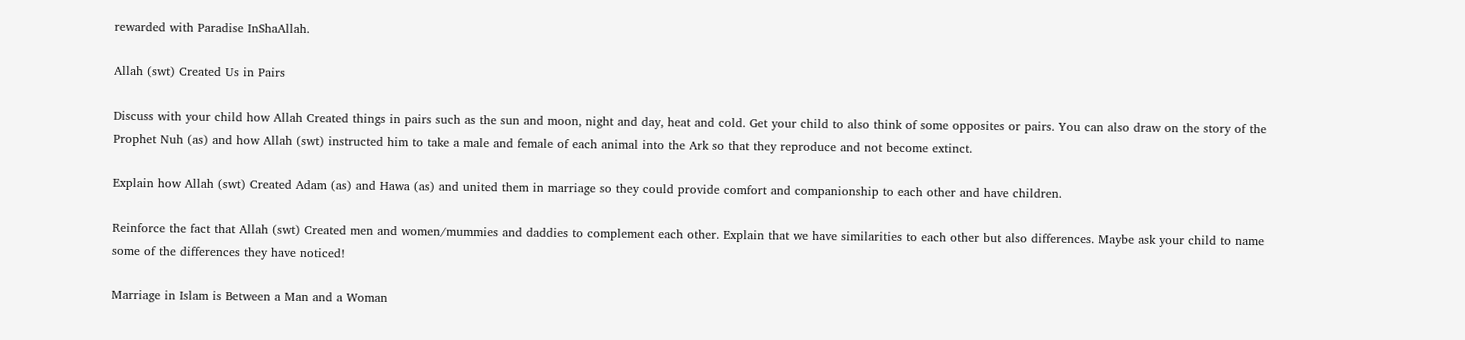rewarded with Paradise InShaAllah.

Allah (swt) Created Us in Pairs

Discuss with your child how Allah Created things in pairs such as the sun and moon, night and day, heat and cold. Get your child to also think of some opposites or pairs. You can also draw on the story of the Prophet Nuh (as) and how Allah (swt) instructed him to take a male and female of each animal into the Ark so that they reproduce and not become extinct.

Explain how Allah (swt) Created Adam (as) and Hawa (as) and united them in marriage so they could provide comfort and companionship to each other and have children.

Reinforce the fact that Allah (swt) Created men and women/mummies and daddies to complement each other. Explain that we have similarities to each other but also differences. Maybe ask your child to name some of the differences they have noticed!

Marriage in Islam is Between a Man and a Woman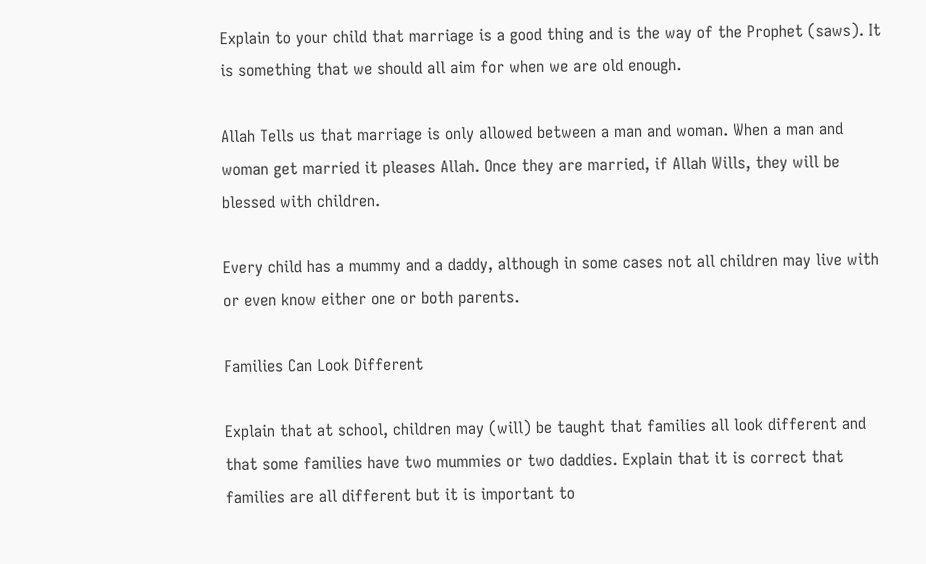Explain to your child that marriage is a good thing and is the way of the Prophet (saws). It is something that we should all aim for when we are old enough.

Allah Tells us that marriage is only allowed between a man and woman. When a man and woman get married it pleases Allah. Once they are married, if Allah Wills, they will be blessed with children.

Every child has a mummy and a daddy, although in some cases not all children may live with or even know either one or both parents.

Families Can Look Different

Explain that at school, children may (will) be taught that families all look different and that some families have two mummies or two daddies. Explain that it is correct that families are all different but it is important to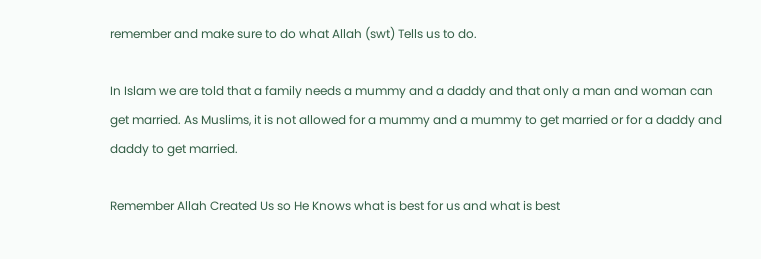remember and make sure to do what Allah (swt) Tells us to do.

In Islam we are told that a family needs a mummy and a daddy and that only a man and woman can get married. As Muslims, it is not allowed for a mummy and a mummy to get married or for a daddy and daddy to get married.

Remember Allah Created Us so He Knows what is best for us and what is best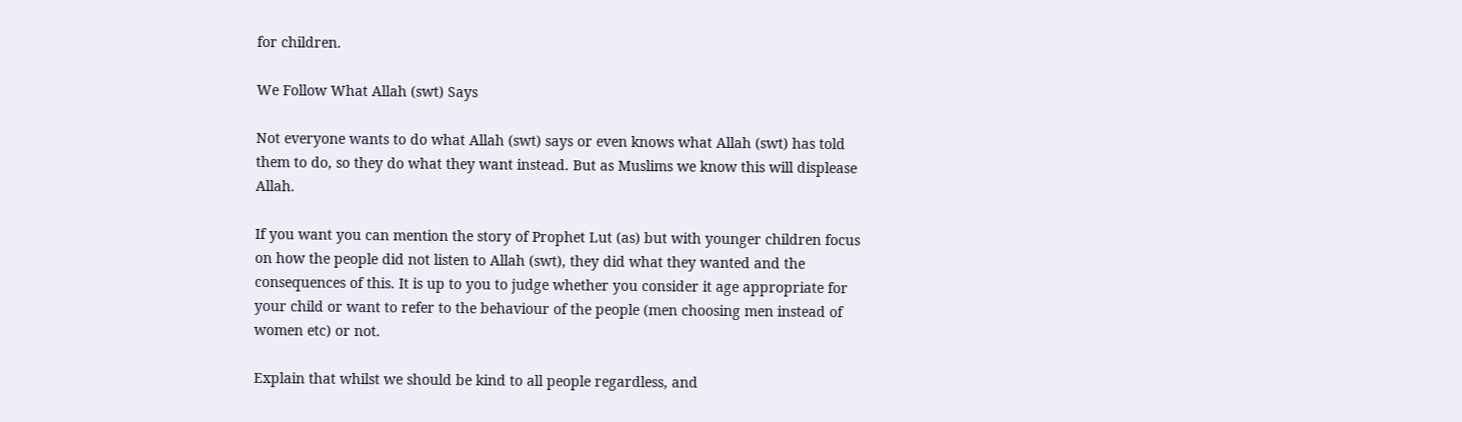for children.

We Follow What Allah (swt) Says

Not everyone wants to do what Allah (swt) says or even knows what Allah (swt) has told them to do, so they do what they want instead. But as Muslims we know this will displease Allah.

If you want you can mention the story of Prophet Lut (as) but with younger children focus on how the people did not listen to Allah (swt), they did what they wanted and the consequences of this. It is up to you to judge whether you consider it age appropriate for your child or want to refer to the behaviour of the people (men choosing men instead of women etc) or not.

Explain that whilst we should be kind to all people regardless, and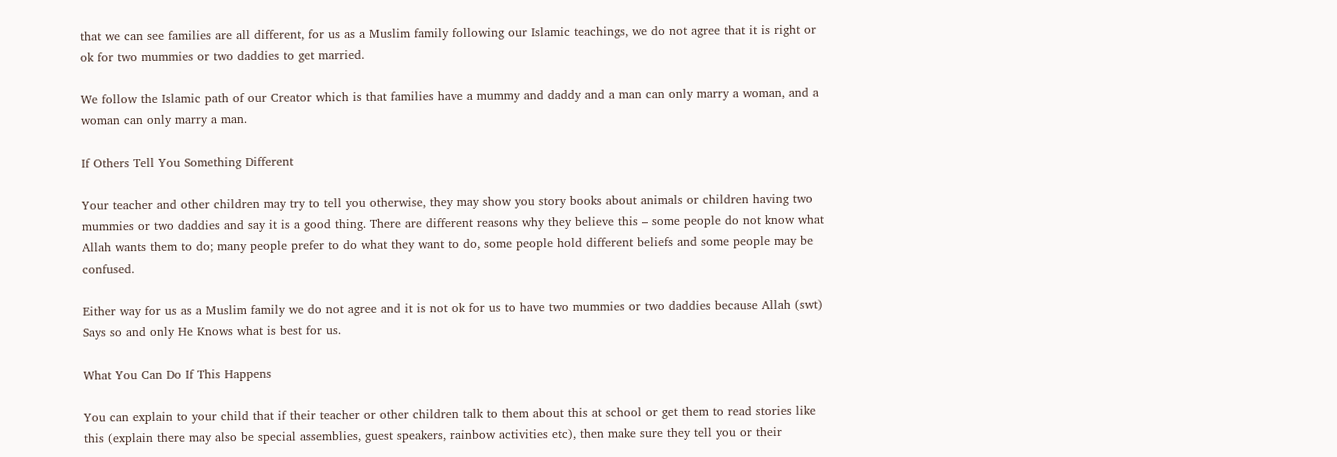that we can see families are all different, for us as a Muslim family following our Islamic teachings, we do not agree that it is right or ok for two mummies or two daddies to get married.

We follow the Islamic path of our Creator which is that families have a mummy and daddy and a man can only marry a woman, and a woman can only marry a man.

If Others Tell You Something Different

Your teacher and other children may try to tell you otherwise, they may show you story books about animals or children having two mummies or two daddies and say it is a good thing. There are different reasons why they believe this – some people do not know what Allah wants them to do; many people prefer to do what they want to do, some people hold different beliefs and some people may be confused.

Either way for us as a Muslim family we do not agree and it is not ok for us to have two mummies or two daddies because Allah (swt) Says so and only He Knows what is best for us.

What You Can Do If This Happens

You can explain to your child that if their teacher or other children talk to them about this at school or get them to read stories like this (explain there may also be special assemblies, guest speakers, rainbow activities etc), then make sure they tell you or their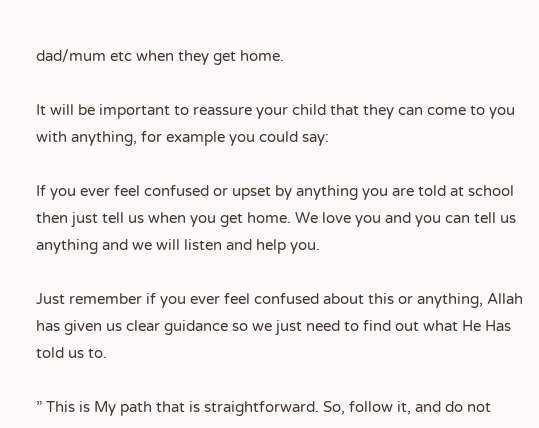dad/mum etc when they get home.

It will be important to reassure your child that they can come to you with anything, for example you could say:

If you ever feel confused or upset by anything you are told at school then just tell us when you get home. We love you and you can tell us anything and we will listen and help you.

Just remember if you ever feel confused about this or anything, Allah has given us clear guidance so we just need to find out what He Has told us to.

” This is My path that is straightforward. So, follow it, and do not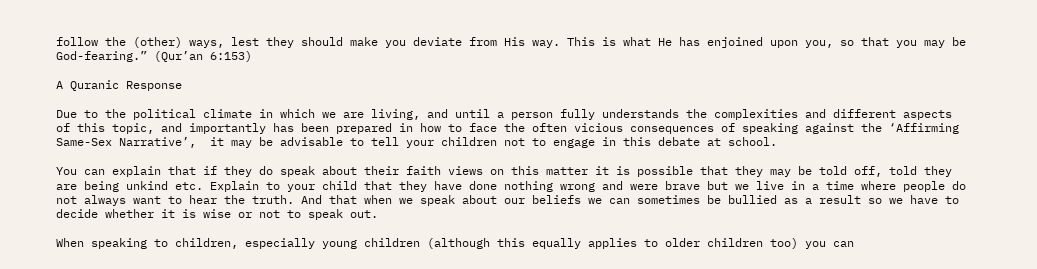follow the (other) ways, lest they should make you deviate from His way. This is what He has enjoined upon you, so that you may be God-fearing.” (Qur’an 6:153)

A Quranic Response

Due to the political climate in which we are living, and until a person fully understands the complexities and different aspects of this topic, and importantly has been prepared in how to face the often vicious consequences of speaking against the ‘Affirming Same-Sex Narrative’,  it may be advisable to tell your children not to engage in this debate at school.

You can explain that if they do speak about their faith views on this matter it is possible that they may be told off, told they are being unkind etc. Explain to your child that they have done nothing wrong and were brave but we live in a time where people do not always want to hear the truth. And that when we speak about our beliefs we can sometimes be bullied as a result so we have to decide whether it is wise or not to speak out.

When speaking to children, especially young children (although this equally applies to older children too) you can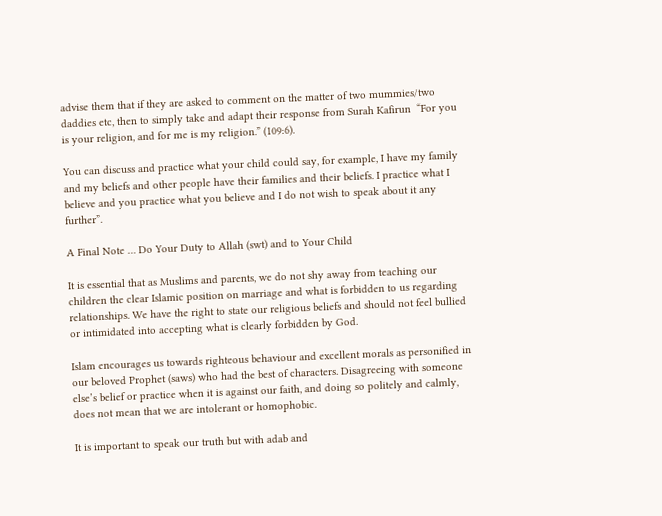advise them that if they are asked to comment on the matter of two mummies/two daddies etc, then to simply take and adapt their response from Surah Kafirun  “For you is your religion, and for me is my religion.” (109:6).

You can discuss and practice what your child could say, for example, I have my family and my beliefs and other people have their families and their beliefs. I practice what I believe and you practice what you believe and I do not wish to speak about it any further”.

A Final Note … Do Your Duty to Allah (swt) and to Your Child

It is essential that as Muslims and parents, we do not shy away from teaching our children the clear Islamic position on marriage and what is forbidden to us regarding relationships. We have the right to state our religious beliefs and should not feel bullied or intimidated into accepting what is clearly forbidden by God.

Islam encourages us towards righteous behaviour and excellent morals as personified in our beloved Prophet (saws) who had the best of characters. Disagreeing with someone else’s belief or practice when it is against our faith, and doing so politely and calmly, does not mean that we are intolerant or homophobic.

It is important to speak our truth but with adab and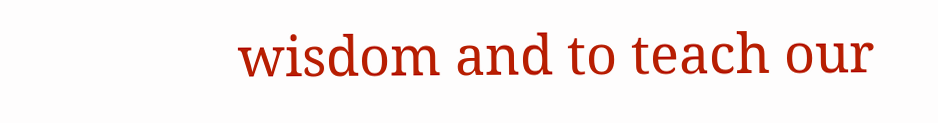wisdom and to teach our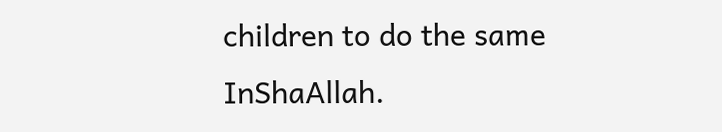children to do the same InShaAllah.